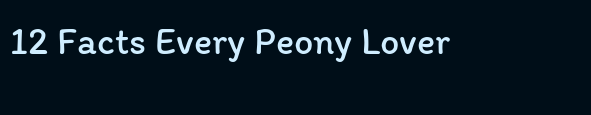12 Facts Every Peony Lover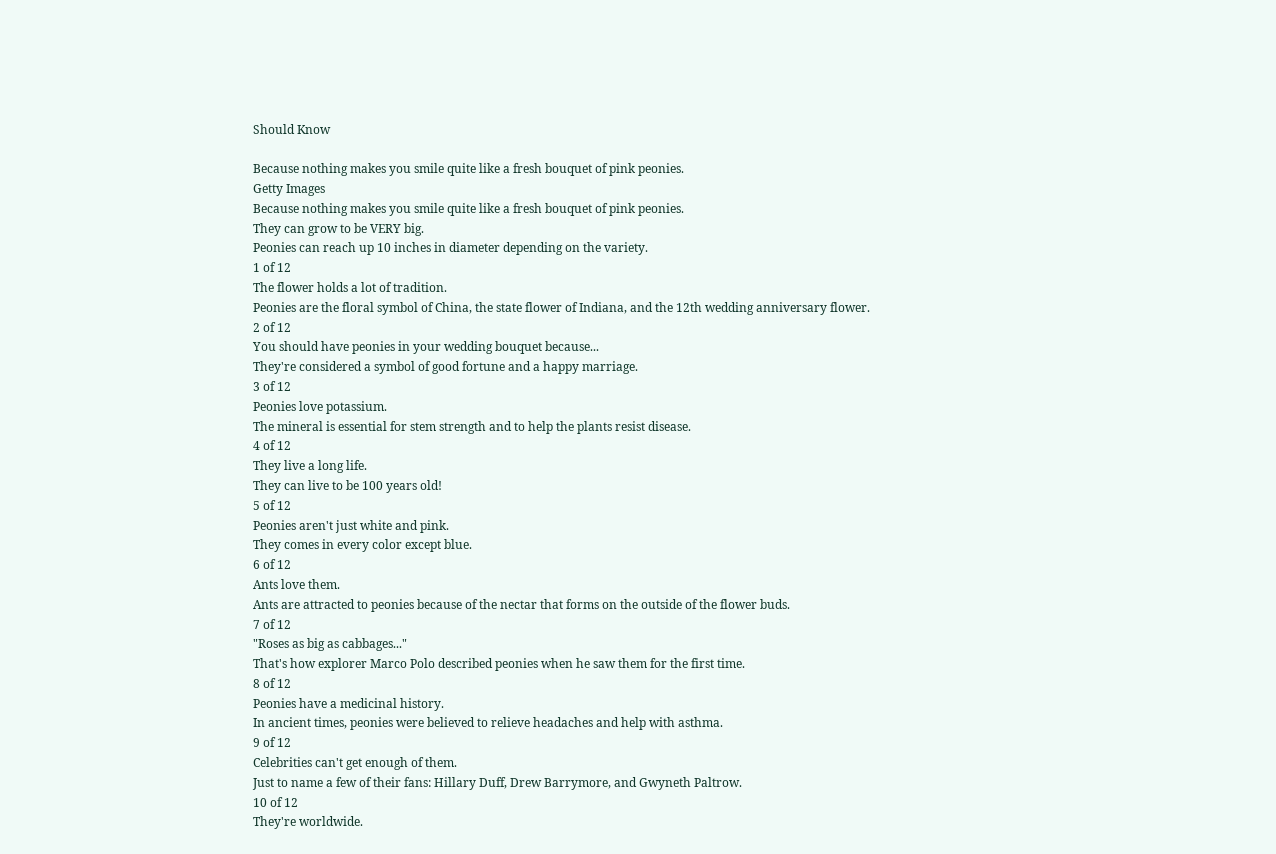Should Know

Because nothing makes you smile quite like a fresh bouquet of pink peonies.
Getty Images
Because nothing makes you smile quite like a fresh bouquet of pink peonies.
They can grow to be VERY big.
Peonies can reach up 10 inches in diameter depending on the variety.
1 of 12
The flower holds a lot of tradition.
Peonies are the floral symbol of China, the state flower of Indiana, and the 12th wedding anniversary flower.
2 of 12
You should have peonies in your wedding bouquet because...
They're considered a symbol of good fortune and a happy marriage.
3 of 12
Peonies love potassium.
The mineral is essential for stem strength and to help the plants resist disease.
4 of 12
They live a long life.
They can live to be 100 years old!
5 of 12
Peonies aren't just white and pink.
They comes in every color except blue.
6 of 12
Ants love them.
Ants are attracted to peonies because of the nectar that forms on the outside of the flower buds.
7 of 12
"Roses as big as cabbages..."
That's how explorer Marco Polo described peonies when he saw them for the first time.
8 of 12
Peonies have a medicinal history.
In ancient times, peonies were believed to relieve headaches and help with asthma.
9 of 12
Celebrities can't get enough of them.
Just to name a few of their fans: Hillary Duff, Drew Barrymore, and Gwyneth Paltrow.
10 of 12
They're worldwide.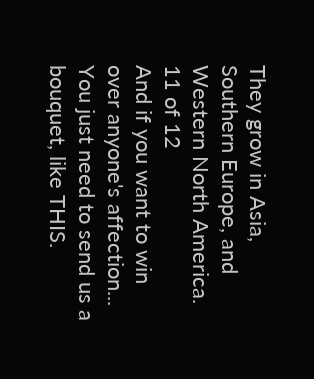They grow in Asia, Southern Europe, and Western North America.
11 of 12
And if you want to win over anyone's affection...
You just need to send us a bouquet, like THIS.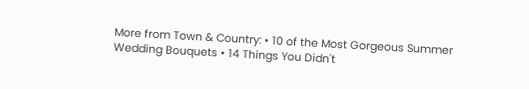More from Town & Country: • 10 of the Most Gorgeous Summer Wedding Bouquets • 14 Things You Didn't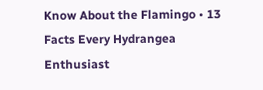Know About the Flamingo • 13 Facts Every Hydrangea Enthusiast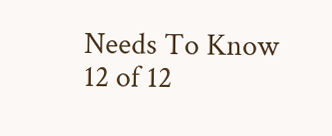Needs To Know
12 of 12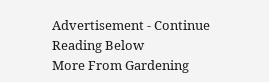Advertisement - Continue Reading Below
More From Gardening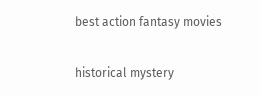best action fantasy movies

historical mystery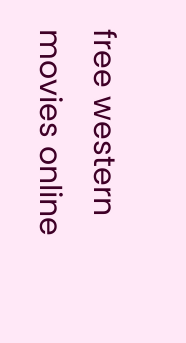free western movies online